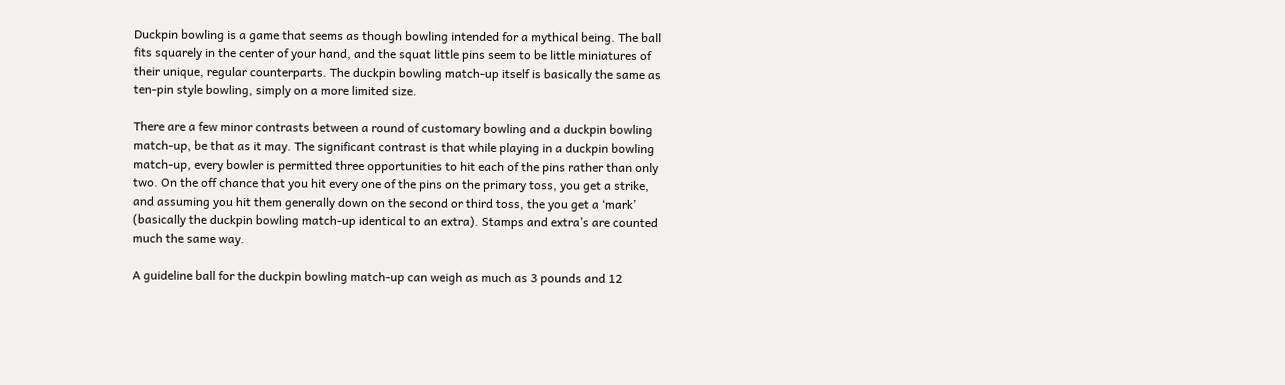Duckpin bowling is a game that seems as though bowling intended for a mythical being. The ball fits squarely in the center of your hand, and the squat little pins seem to be little miniatures of their unique, regular counterparts. The duckpin bowling match-up itself is basically the same as ten-pin style bowling, simply on a more limited size.

There are a few minor contrasts between a round of customary bowling and a duckpin bowling match-up, be that as it may. The significant contrast is that while playing in a duckpin bowling match-up, every bowler is permitted three opportunities to hit each of the pins rather than only two. On the off chance that you hit every one of the pins on the primary toss, you get a strike, and assuming you hit them generally down on the second or third toss, the you get a ‘mark’ (basically the duckpin bowling match-up identical to an extra). Stamps and extra’s are counted much the same way.

A guideline ball for the duckpin bowling match-up can weigh as much as 3 pounds and 12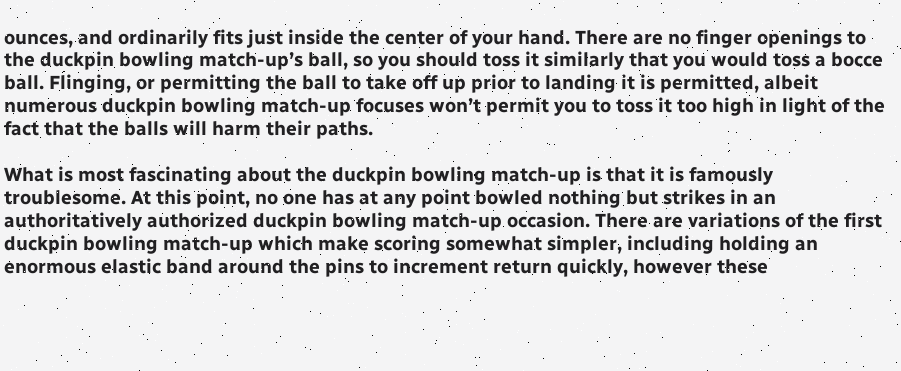ounces, and ordinarily fits just inside the center of your hand. There are no finger openings to the duckpin bowling match-up’s ball, so you should toss it similarly that you would toss a bocce ball. Flinging, or permitting the ball to take off up prior to landing it is permitted, albeit numerous duckpin bowling match-up focuses won’t permit you to toss it too high in light of the fact that the balls will harm their paths.

What is most fascinating about the duckpin bowling match-up is that it is famously troublesome. At this point, no one has at any point bowled nothing but strikes in an authoritatively authorized duckpin bowling match-up occasion. There are variations of the first duckpin bowling match-up which make scoring somewhat simpler, including holding an enormous elastic band around the pins to increment return quickly, however these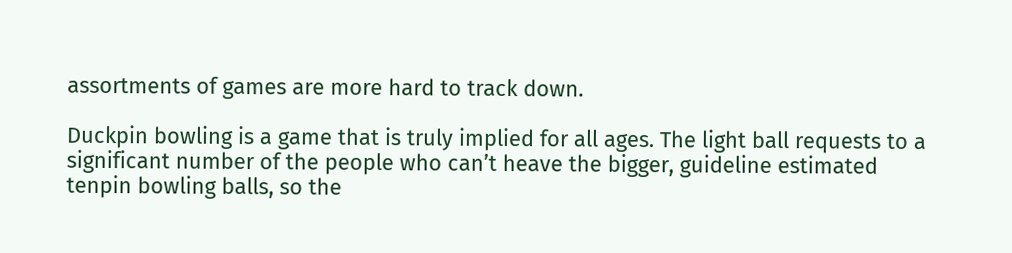assortments of games are more hard to track down.

Duckpin bowling is a game that is truly implied for all ages. The light ball requests to a significant number of the people who can’t heave the bigger, guideline estimated tenpin bowling balls, so the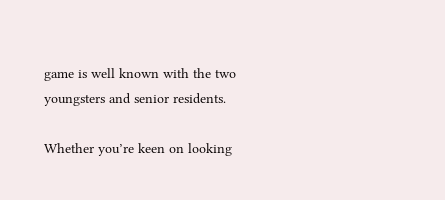game is well known with the two youngsters and senior residents.

Whether you’re keen on looking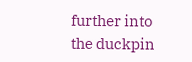further into the duckpin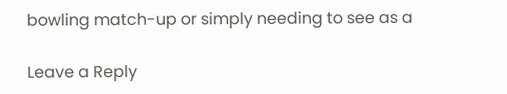bowling match-up or simply needing to see as a

Leave a Reply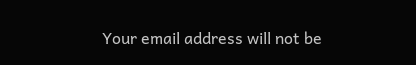Your email address will not be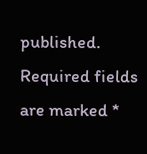published. Required fields are marked *